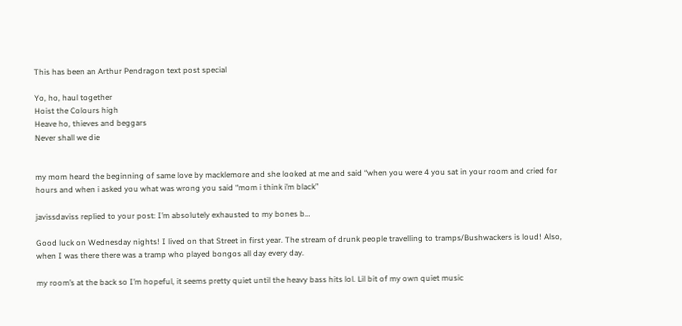This has been an Arthur Pendragon text post special

Yo, ho, haul together
Hoist the Colours high
Heave ho, thieves and beggars
Never shall we die


my mom heard the beginning of same love by macklemore and she looked at me and said “when you were 4 you sat in your room and cried for hours and when i asked you what was wrong you said “mom i think i’m black”

javissdaviss replied to your post: I’m absolutely exhausted to my bones b…

Good luck on Wednesday nights! I lived on that Street in first year. The stream of drunk people travelling to tramps/Bushwackers is loud! Also, when I was there there was a tramp who played bongos all day every day.

my room’s at the back so I’m hopeful, it seems pretty quiet until the heavy bass hits lol. Lil bit of my own quiet music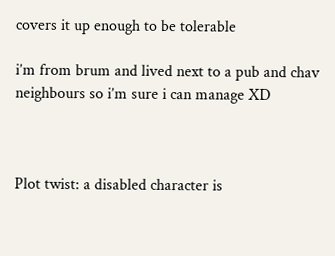covers it up enough to be tolerable

i’m from brum and lived next to a pub and chav neighbours so i’m sure i can manage XD



Plot twist: a disabled character is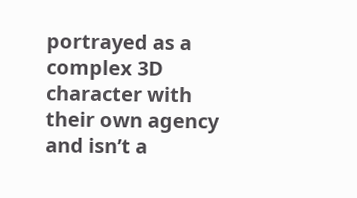portrayed as a complex 3D character with their own agency and isn’t a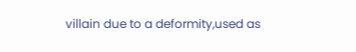villain due to a deformity,used as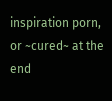inspiration porn, or ~cured~ at the end